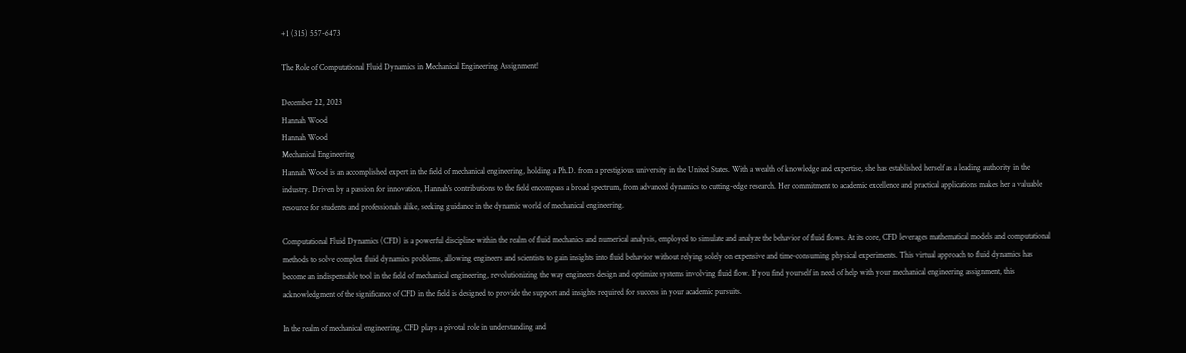+1 (315) 557-6473

The Role of Computational Fluid Dynamics in Mechanical Engineering Assignment!

December 22, 2023
Hannah Wood
Hannah Wood
Mechanical Engineering
Hannah Wood is an accomplished expert in the field of mechanical engineering, holding a Ph.D. from a prestigious university in the United States. With a wealth of knowledge and expertise, she has established herself as a leading authority in the industry. Driven by a passion for innovation, Hannah's contributions to the field encompass a broad spectrum, from advanced dynamics to cutting-edge research. Her commitment to academic excellence and practical applications makes her a valuable resource for students and professionals alike, seeking guidance in the dynamic world of mechanical engineering.

Computational Fluid Dynamics (CFD) is a powerful discipline within the realm of fluid mechanics and numerical analysis, employed to simulate and analyze the behavior of fluid flows. At its core, CFD leverages mathematical models and computational methods to solve complex fluid dynamics problems, allowing engineers and scientists to gain insights into fluid behavior without relying solely on expensive and time-consuming physical experiments. This virtual approach to fluid dynamics has become an indispensable tool in the field of mechanical engineering, revolutionizing the way engineers design and optimize systems involving fluid flow. If you find yourself in need of help with your mechanical engineering assignment, this acknowledgment of the significance of CFD in the field is designed to provide the support and insights required for success in your academic pursuits.

In the realm of mechanical engineering, CFD plays a pivotal role in understanding and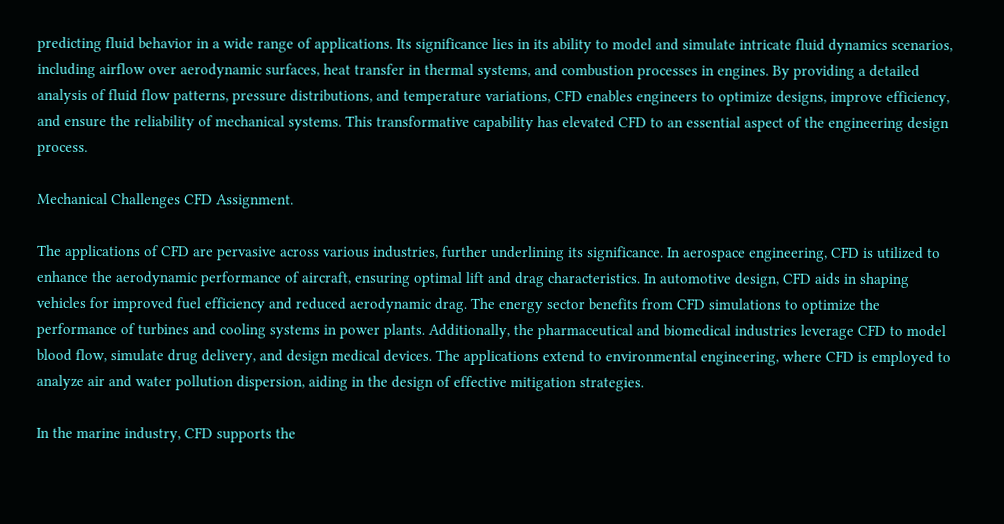predicting fluid behavior in a wide range of applications. Its significance lies in its ability to model and simulate intricate fluid dynamics scenarios, including airflow over aerodynamic surfaces, heat transfer in thermal systems, and combustion processes in engines. By providing a detailed analysis of fluid flow patterns, pressure distributions, and temperature variations, CFD enables engineers to optimize designs, improve efficiency, and ensure the reliability of mechanical systems. This transformative capability has elevated CFD to an essential aspect of the engineering design process.

Mechanical Challenges CFD Assignment.

The applications of CFD are pervasive across various industries, further underlining its significance. In aerospace engineering, CFD is utilized to enhance the aerodynamic performance of aircraft, ensuring optimal lift and drag characteristics. In automotive design, CFD aids in shaping vehicles for improved fuel efficiency and reduced aerodynamic drag. The energy sector benefits from CFD simulations to optimize the performance of turbines and cooling systems in power plants. Additionally, the pharmaceutical and biomedical industries leverage CFD to model blood flow, simulate drug delivery, and design medical devices. The applications extend to environmental engineering, where CFD is employed to analyze air and water pollution dispersion, aiding in the design of effective mitigation strategies.

In the marine industry, CFD supports the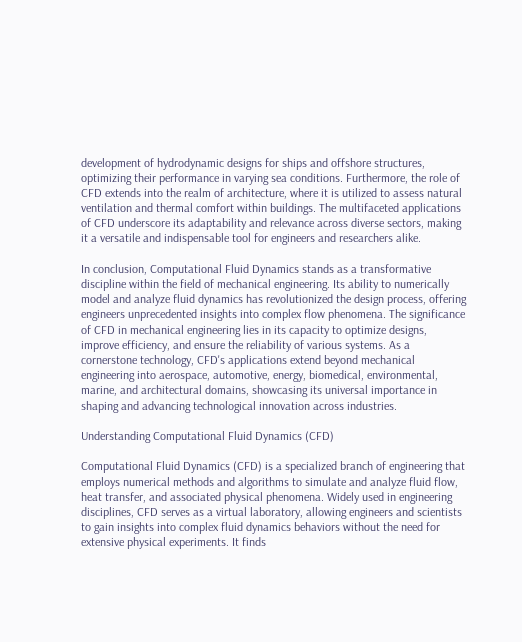development of hydrodynamic designs for ships and offshore structures, optimizing their performance in varying sea conditions. Furthermore, the role of CFD extends into the realm of architecture, where it is utilized to assess natural ventilation and thermal comfort within buildings. The multifaceted applications of CFD underscore its adaptability and relevance across diverse sectors, making it a versatile and indispensable tool for engineers and researchers alike.

In conclusion, Computational Fluid Dynamics stands as a transformative discipline within the field of mechanical engineering. Its ability to numerically model and analyze fluid dynamics has revolutionized the design process, offering engineers unprecedented insights into complex flow phenomena. The significance of CFD in mechanical engineering lies in its capacity to optimize designs, improve efficiency, and ensure the reliability of various systems. As a cornerstone technology, CFD's applications extend beyond mechanical engineering into aerospace, automotive, energy, biomedical, environmental, marine, and architectural domains, showcasing its universal importance in shaping and advancing technological innovation across industries.

Understanding Computational Fluid Dynamics (CFD)

Computational Fluid Dynamics (CFD) is a specialized branch of engineering that employs numerical methods and algorithms to simulate and analyze fluid flow, heat transfer, and associated physical phenomena. Widely used in engineering disciplines, CFD serves as a virtual laboratory, allowing engineers and scientists to gain insights into complex fluid dynamics behaviors without the need for extensive physical experiments. It finds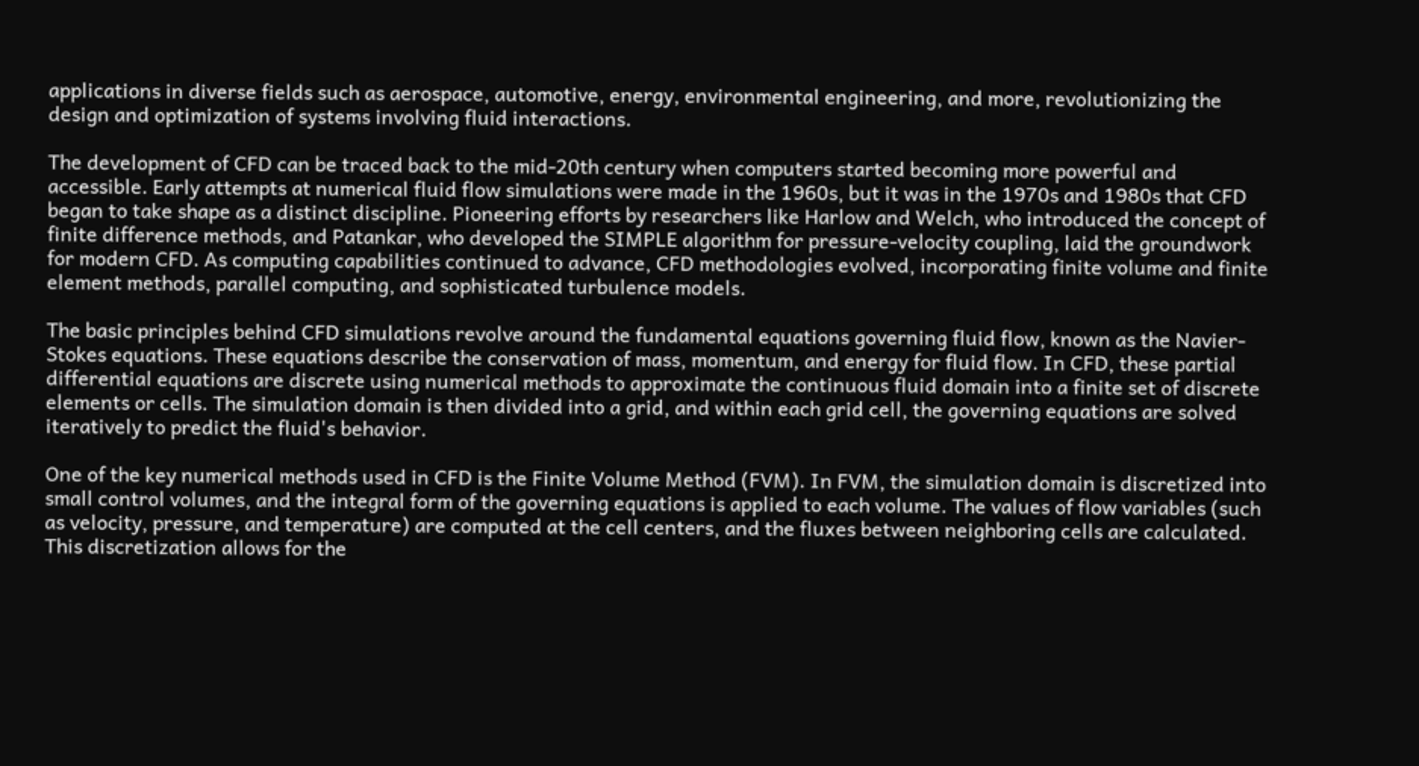applications in diverse fields such as aerospace, automotive, energy, environmental engineering, and more, revolutionizing the design and optimization of systems involving fluid interactions.

The development of CFD can be traced back to the mid-20th century when computers started becoming more powerful and accessible. Early attempts at numerical fluid flow simulations were made in the 1960s, but it was in the 1970s and 1980s that CFD began to take shape as a distinct discipline. Pioneering efforts by researchers like Harlow and Welch, who introduced the concept of finite difference methods, and Patankar, who developed the SIMPLE algorithm for pressure-velocity coupling, laid the groundwork for modern CFD. As computing capabilities continued to advance, CFD methodologies evolved, incorporating finite volume and finite element methods, parallel computing, and sophisticated turbulence models.

The basic principles behind CFD simulations revolve around the fundamental equations governing fluid flow, known as the Navier-Stokes equations. These equations describe the conservation of mass, momentum, and energy for fluid flow. In CFD, these partial differential equations are discrete using numerical methods to approximate the continuous fluid domain into a finite set of discrete elements or cells. The simulation domain is then divided into a grid, and within each grid cell, the governing equations are solved iteratively to predict the fluid's behavior.

One of the key numerical methods used in CFD is the Finite Volume Method (FVM). In FVM, the simulation domain is discretized into small control volumes, and the integral form of the governing equations is applied to each volume. The values of flow variables (such as velocity, pressure, and temperature) are computed at the cell centers, and the fluxes between neighboring cells are calculated. This discretization allows for the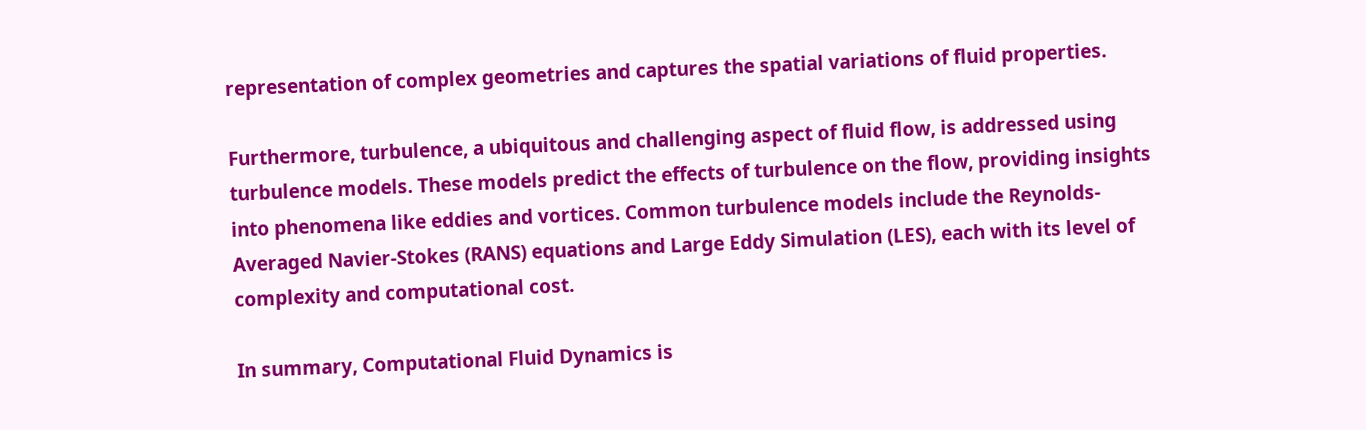representation of complex geometries and captures the spatial variations of fluid properties.

Furthermore, turbulence, a ubiquitous and challenging aspect of fluid flow, is addressed using turbulence models. These models predict the effects of turbulence on the flow, providing insights into phenomena like eddies and vortices. Common turbulence models include the Reynolds-Averaged Navier-Stokes (RANS) equations and Large Eddy Simulation (LES), each with its level of complexity and computational cost.

In summary, Computational Fluid Dynamics is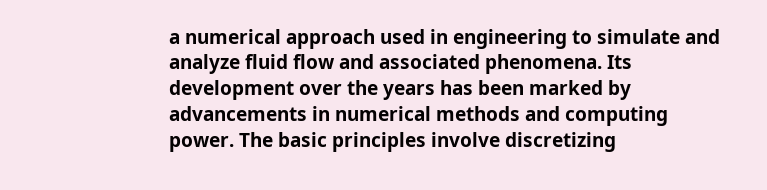a numerical approach used in engineering to simulate and analyze fluid flow and associated phenomena. Its development over the years has been marked by advancements in numerical methods and computing power. The basic principles involve discretizing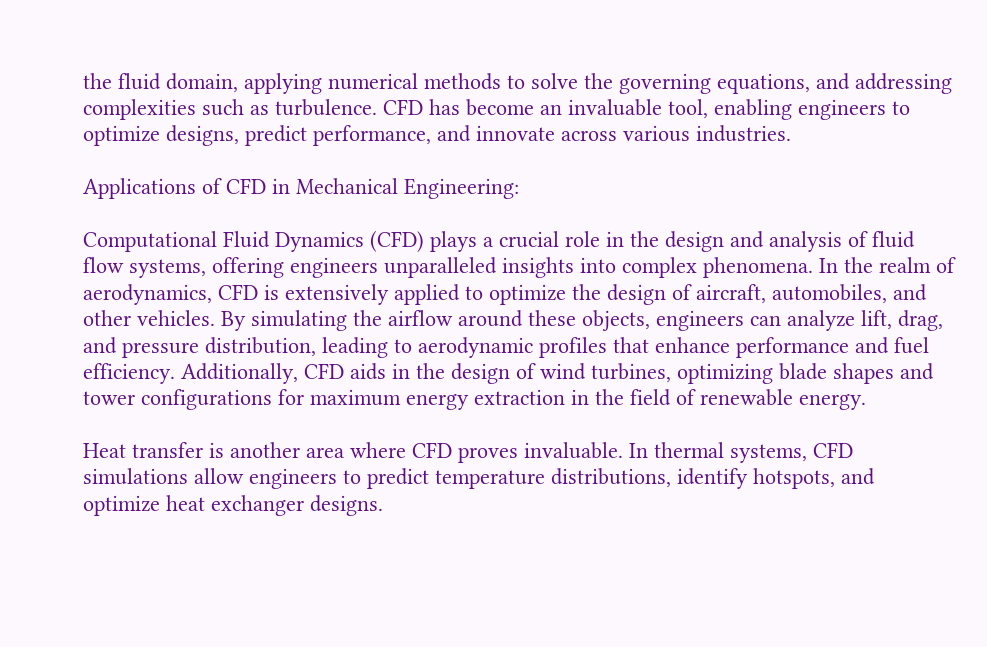the fluid domain, applying numerical methods to solve the governing equations, and addressing complexities such as turbulence. CFD has become an invaluable tool, enabling engineers to optimize designs, predict performance, and innovate across various industries.

Applications of CFD in Mechanical Engineering:

Computational Fluid Dynamics (CFD) plays a crucial role in the design and analysis of fluid flow systems, offering engineers unparalleled insights into complex phenomena. In the realm of aerodynamics, CFD is extensively applied to optimize the design of aircraft, automobiles, and other vehicles. By simulating the airflow around these objects, engineers can analyze lift, drag, and pressure distribution, leading to aerodynamic profiles that enhance performance and fuel efficiency. Additionally, CFD aids in the design of wind turbines, optimizing blade shapes and tower configurations for maximum energy extraction in the field of renewable energy.

Heat transfer is another area where CFD proves invaluable. In thermal systems, CFD simulations allow engineers to predict temperature distributions, identify hotspots, and optimize heat exchanger designs.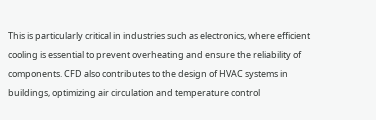This is particularly critical in industries such as electronics, where efficient cooling is essential to prevent overheating and ensure the reliability of components. CFD also contributes to the design of HVAC systems in buildings, optimizing air circulation and temperature control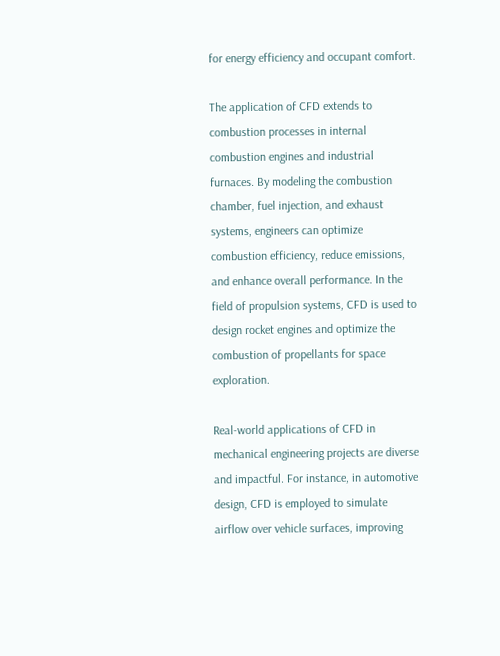for energy efficiency and occupant comfort.

The application of CFD extends to combustion processes in internal combustion engines and industrial furnaces. By modeling the combustion chamber, fuel injection, and exhaust systems, engineers can optimize combustion efficiency, reduce emissions, and enhance overall performance. In the field of propulsion systems, CFD is used to design rocket engines and optimize the combustion of propellants for space exploration.

Real-world applications of CFD in mechanical engineering projects are diverse and impactful. For instance, in automotive design, CFD is employed to simulate airflow over vehicle surfaces, improving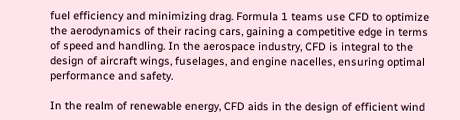fuel efficiency and minimizing drag. Formula 1 teams use CFD to optimize the aerodynamics of their racing cars, gaining a competitive edge in terms of speed and handling. In the aerospace industry, CFD is integral to the design of aircraft wings, fuselages, and engine nacelles, ensuring optimal performance and safety.

In the realm of renewable energy, CFD aids in the design of efficient wind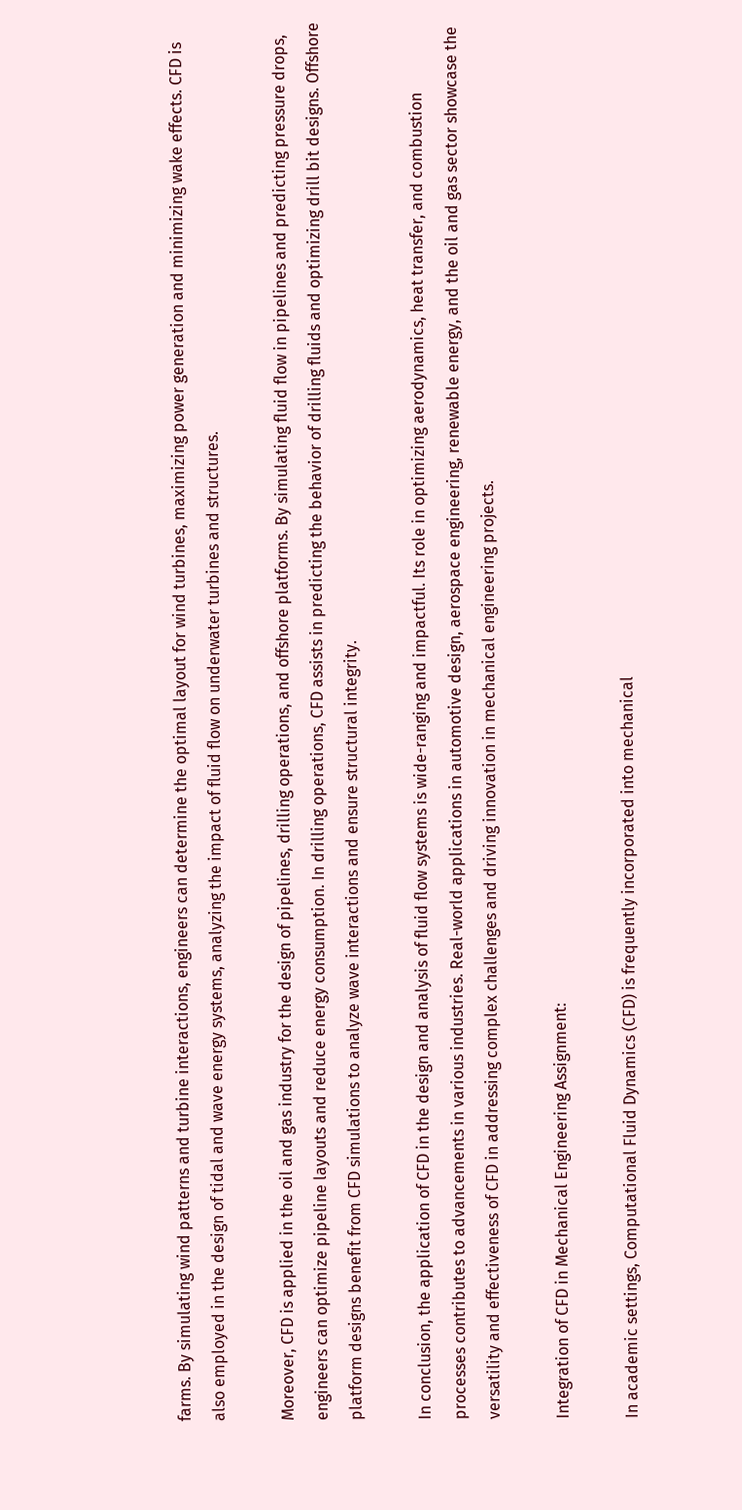farms. By simulating wind patterns and turbine interactions, engineers can determine the optimal layout for wind turbines, maximizing power generation and minimizing wake effects. CFD is also employed in the design of tidal and wave energy systems, analyzing the impact of fluid flow on underwater turbines and structures.

Moreover, CFD is applied in the oil and gas industry for the design of pipelines, drilling operations, and offshore platforms. By simulating fluid flow in pipelines and predicting pressure drops, engineers can optimize pipeline layouts and reduce energy consumption. In drilling operations, CFD assists in predicting the behavior of drilling fluids and optimizing drill bit designs. Offshore platform designs benefit from CFD simulations to analyze wave interactions and ensure structural integrity.

In conclusion, the application of CFD in the design and analysis of fluid flow systems is wide-ranging and impactful. Its role in optimizing aerodynamics, heat transfer, and combustion processes contributes to advancements in various industries. Real-world applications in automotive design, aerospace engineering, renewable energy, and the oil and gas sector showcase the versatility and effectiveness of CFD in addressing complex challenges and driving innovation in mechanical engineering projects.

Integration of CFD in Mechanical Engineering Assignment:

In academic settings, Computational Fluid Dynamics (CFD) is frequently incorporated into mechanical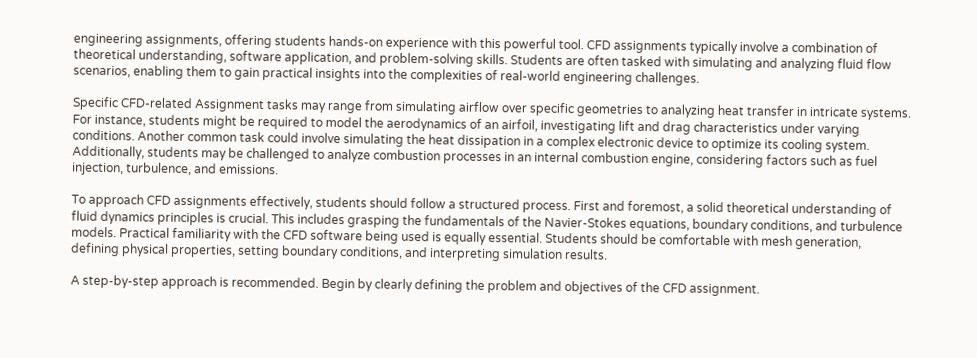engineering assignments, offering students hands-on experience with this powerful tool. CFD assignments typically involve a combination of theoretical understanding, software application, and problem-solving skills. Students are often tasked with simulating and analyzing fluid flow scenarios, enabling them to gain practical insights into the complexities of real-world engineering challenges.

Specific CFD-related Assignment tasks may range from simulating airflow over specific geometries to analyzing heat transfer in intricate systems. For instance, students might be required to model the aerodynamics of an airfoil, investigating lift and drag characteristics under varying conditions. Another common task could involve simulating the heat dissipation in a complex electronic device to optimize its cooling system. Additionally, students may be challenged to analyze combustion processes in an internal combustion engine, considering factors such as fuel injection, turbulence, and emissions.

To approach CFD assignments effectively, students should follow a structured process. First and foremost, a solid theoretical understanding of fluid dynamics principles is crucial. This includes grasping the fundamentals of the Navier-Stokes equations, boundary conditions, and turbulence models. Practical familiarity with the CFD software being used is equally essential. Students should be comfortable with mesh generation, defining physical properties, setting boundary conditions, and interpreting simulation results.

A step-by-step approach is recommended. Begin by clearly defining the problem and objectives of the CFD assignment.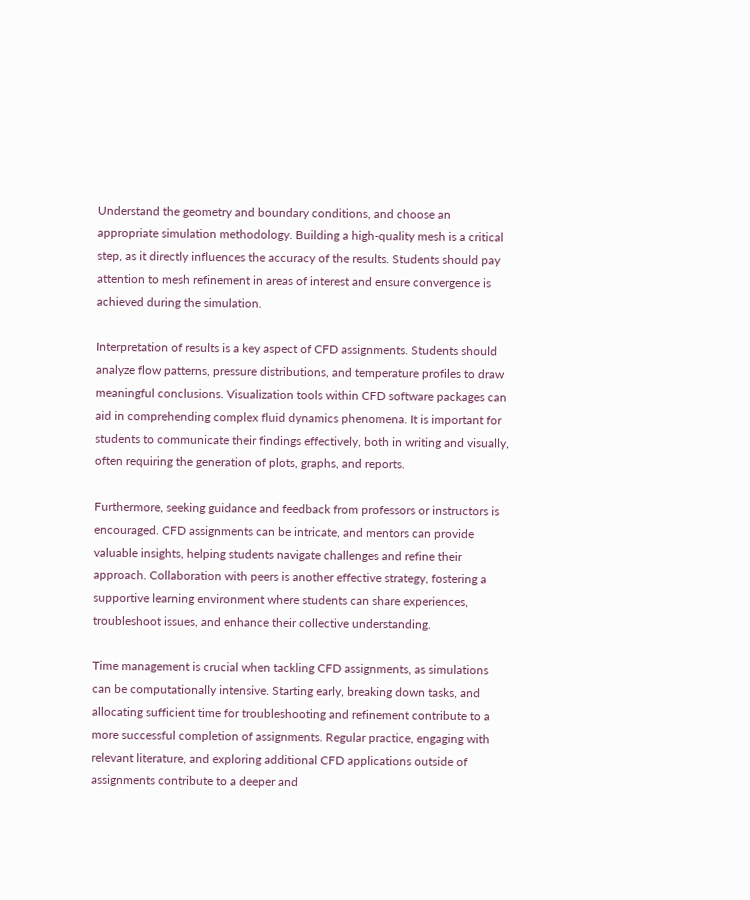Understand the geometry and boundary conditions, and choose an appropriate simulation methodology. Building a high-quality mesh is a critical step, as it directly influences the accuracy of the results. Students should pay attention to mesh refinement in areas of interest and ensure convergence is achieved during the simulation.

Interpretation of results is a key aspect of CFD assignments. Students should analyze flow patterns, pressure distributions, and temperature profiles to draw meaningful conclusions. Visualization tools within CFD software packages can aid in comprehending complex fluid dynamics phenomena. It is important for students to communicate their findings effectively, both in writing and visually, often requiring the generation of plots, graphs, and reports.

Furthermore, seeking guidance and feedback from professors or instructors is encouraged. CFD assignments can be intricate, and mentors can provide valuable insights, helping students navigate challenges and refine their approach. Collaboration with peers is another effective strategy, fostering a supportive learning environment where students can share experiences, troubleshoot issues, and enhance their collective understanding.

Time management is crucial when tackling CFD assignments, as simulations can be computationally intensive. Starting early, breaking down tasks, and allocating sufficient time for troubleshooting and refinement contribute to a more successful completion of assignments. Regular practice, engaging with relevant literature, and exploring additional CFD applications outside of assignments contribute to a deeper and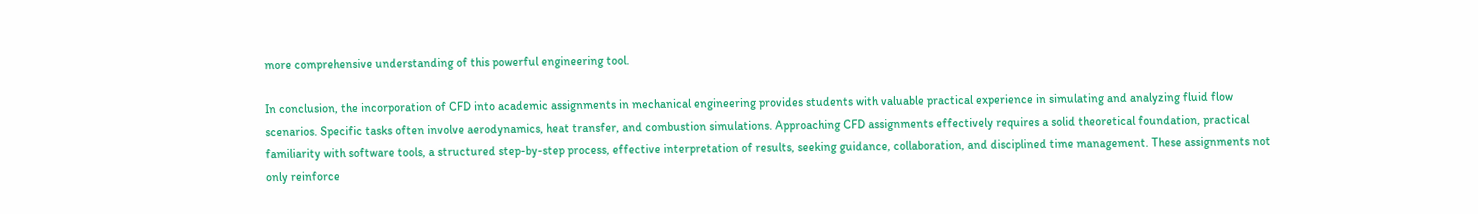more comprehensive understanding of this powerful engineering tool.

In conclusion, the incorporation of CFD into academic assignments in mechanical engineering provides students with valuable practical experience in simulating and analyzing fluid flow scenarios. Specific tasks often involve aerodynamics, heat transfer, and combustion simulations. Approaching CFD assignments effectively requires a solid theoretical foundation, practical familiarity with software tools, a structured step-by-step process, effective interpretation of results, seeking guidance, collaboration, and disciplined time management. These assignments not only reinforce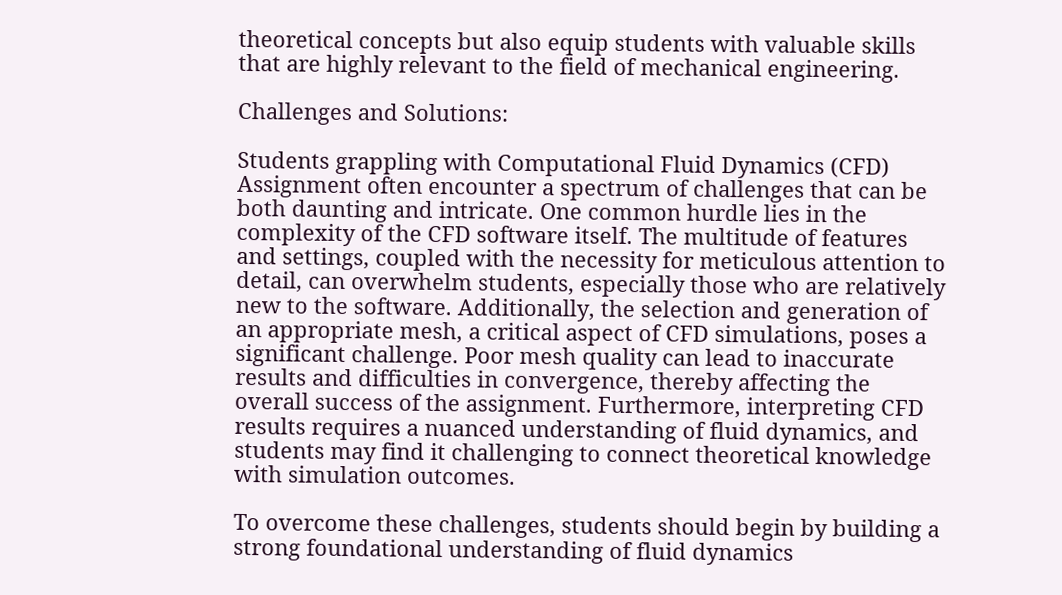theoretical concepts but also equip students with valuable skills that are highly relevant to the field of mechanical engineering.

Challenges and Solutions:

Students grappling with Computational Fluid Dynamics (CFD) Assignment often encounter a spectrum of challenges that can be both daunting and intricate. One common hurdle lies in the complexity of the CFD software itself. The multitude of features and settings, coupled with the necessity for meticulous attention to detail, can overwhelm students, especially those who are relatively new to the software. Additionally, the selection and generation of an appropriate mesh, a critical aspect of CFD simulations, poses a significant challenge. Poor mesh quality can lead to inaccurate results and difficulties in convergence, thereby affecting the overall success of the assignment. Furthermore, interpreting CFD results requires a nuanced understanding of fluid dynamics, and students may find it challenging to connect theoretical knowledge with simulation outcomes.

To overcome these challenges, students should begin by building a strong foundational understanding of fluid dynamics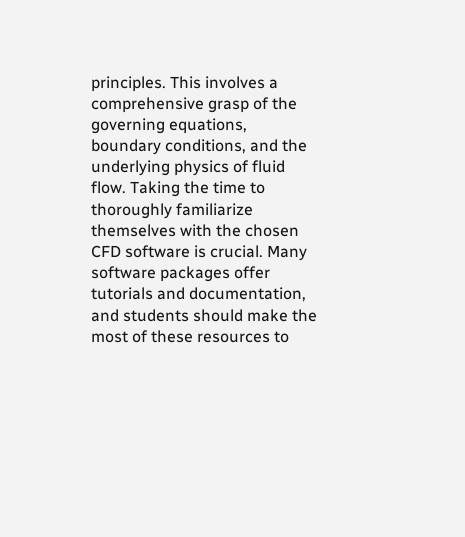principles. This involves a comprehensive grasp of the governing equations, boundary conditions, and the underlying physics of fluid flow. Taking the time to thoroughly familiarize themselves with the chosen CFD software is crucial. Many software packages offer tutorials and documentation, and students should make the most of these resources to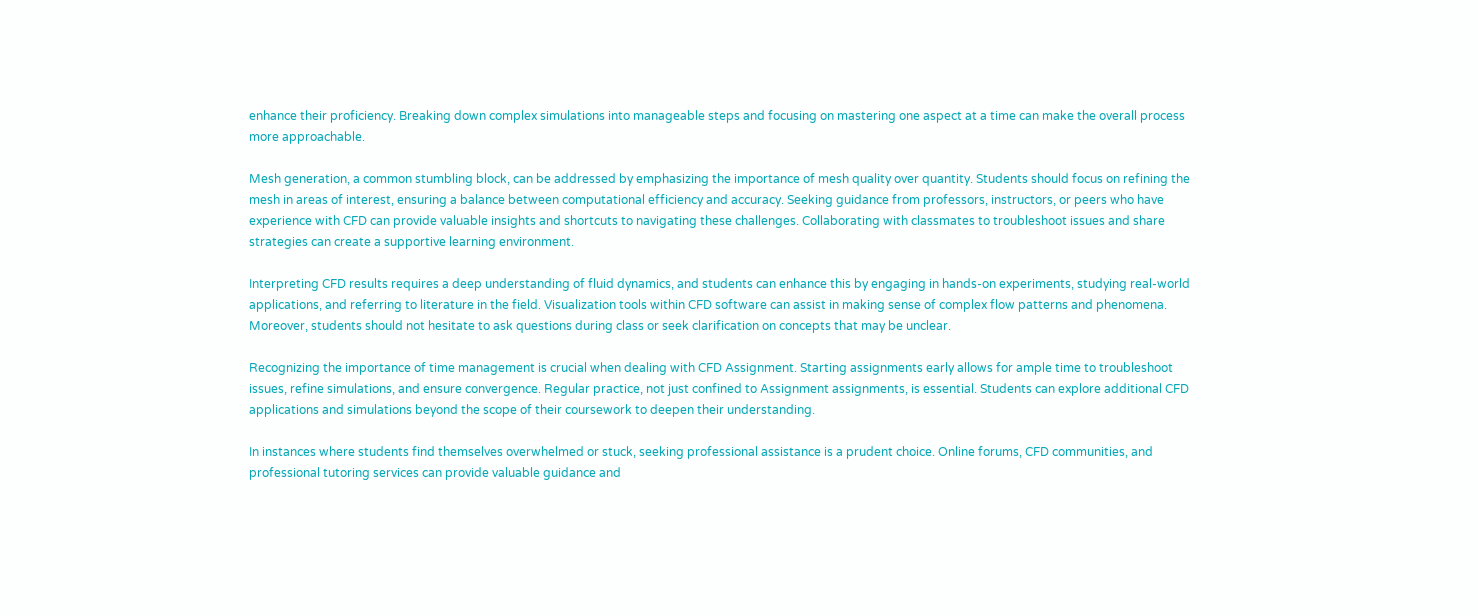enhance their proficiency. Breaking down complex simulations into manageable steps and focusing on mastering one aspect at a time can make the overall process more approachable.

Mesh generation, a common stumbling block, can be addressed by emphasizing the importance of mesh quality over quantity. Students should focus on refining the mesh in areas of interest, ensuring a balance between computational efficiency and accuracy. Seeking guidance from professors, instructors, or peers who have experience with CFD can provide valuable insights and shortcuts to navigating these challenges. Collaborating with classmates to troubleshoot issues and share strategies can create a supportive learning environment.

Interpreting CFD results requires a deep understanding of fluid dynamics, and students can enhance this by engaging in hands-on experiments, studying real-world applications, and referring to literature in the field. Visualization tools within CFD software can assist in making sense of complex flow patterns and phenomena. Moreover, students should not hesitate to ask questions during class or seek clarification on concepts that may be unclear.

Recognizing the importance of time management is crucial when dealing with CFD Assignment. Starting assignments early allows for ample time to troubleshoot issues, refine simulations, and ensure convergence. Regular practice, not just confined to Assignment assignments, is essential. Students can explore additional CFD applications and simulations beyond the scope of their coursework to deepen their understanding.

In instances where students find themselves overwhelmed or stuck, seeking professional assistance is a prudent choice. Online forums, CFD communities, and professional tutoring services can provide valuable guidance and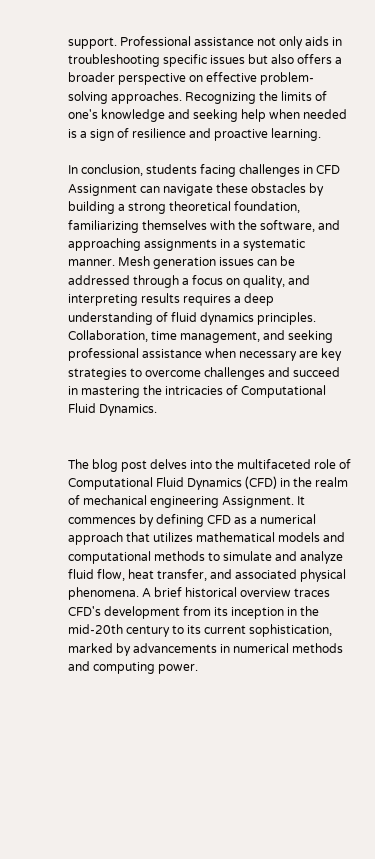support. Professional assistance not only aids in troubleshooting specific issues but also offers a broader perspective on effective problem-solving approaches. Recognizing the limits of one's knowledge and seeking help when needed is a sign of resilience and proactive learning.

In conclusion, students facing challenges in CFD Assignment can navigate these obstacles by building a strong theoretical foundation, familiarizing themselves with the software, and approaching assignments in a systematic manner. Mesh generation issues can be addressed through a focus on quality, and interpreting results requires a deep understanding of fluid dynamics principles. Collaboration, time management, and seeking professional assistance when necessary are key strategies to overcome challenges and succeed in mastering the intricacies of Computational Fluid Dynamics.


The blog post delves into the multifaceted role of Computational Fluid Dynamics (CFD) in the realm of mechanical engineering Assignment. It commences by defining CFD as a numerical approach that utilizes mathematical models and computational methods to simulate and analyze fluid flow, heat transfer, and associated physical phenomena. A brief historical overview traces CFD's development from its inception in the mid-20th century to its current sophistication, marked by advancements in numerical methods and computing power.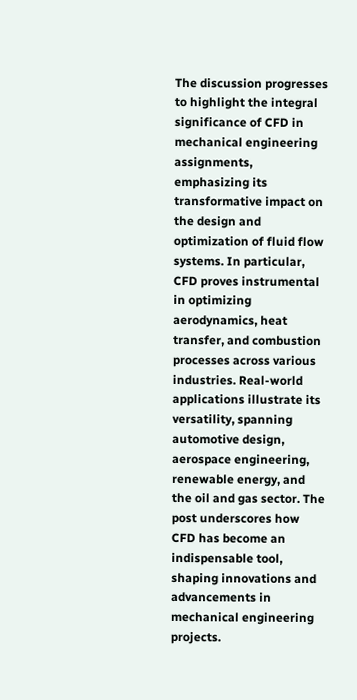The discussion progresses to highlight the integral significance of CFD in mechanical engineering assignments, emphasizing its transformative impact on the design and optimization of fluid flow systems. In particular, CFD proves instrumental in optimizing aerodynamics, heat transfer, and combustion processes across various industries. Real-world applications illustrate its versatility, spanning automotive design, aerospace engineering, renewable energy, and the oil and gas sector. The post underscores how CFD has become an indispensable tool, shaping innovations and advancements in mechanical engineering projects.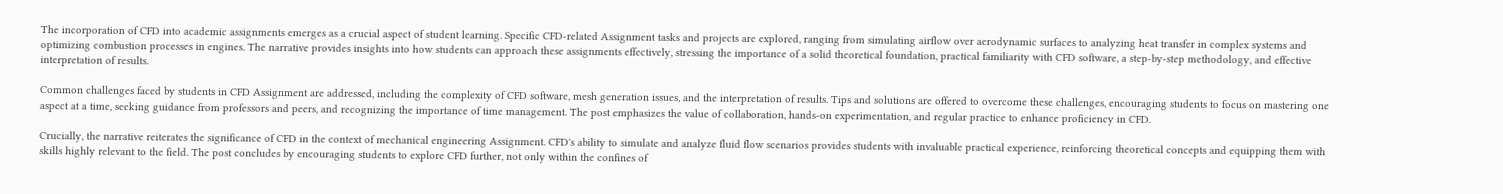The incorporation of CFD into academic assignments emerges as a crucial aspect of student learning. Specific CFD-related Assignment tasks and projects are explored, ranging from simulating airflow over aerodynamic surfaces to analyzing heat transfer in complex systems and optimizing combustion processes in engines. The narrative provides insights into how students can approach these assignments effectively, stressing the importance of a solid theoretical foundation, practical familiarity with CFD software, a step-by-step methodology, and effective interpretation of results.

Common challenges faced by students in CFD Assignment are addressed, including the complexity of CFD software, mesh generation issues, and the interpretation of results. Tips and solutions are offered to overcome these challenges, encouraging students to focus on mastering one aspect at a time, seeking guidance from professors and peers, and recognizing the importance of time management. The post emphasizes the value of collaboration, hands-on experimentation, and regular practice to enhance proficiency in CFD.

Crucially, the narrative reiterates the significance of CFD in the context of mechanical engineering Assignment. CFD's ability to simulate and analyze fluid flow scenarios provides students with invaluable practical experience, reinforcing theoretical concepts and equipping them with skills highly relevant to the field. The post concludes by encouraging students to explore CFD further, not only within the confines of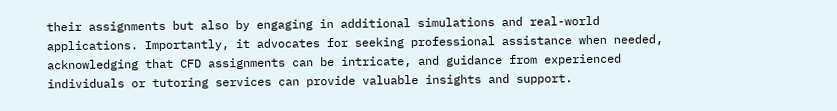their assignments but also by engaging in additional simulations and real-world applications. Importantly, it advocates for seeking professional assistance when needed, acknowledging that CFD assignments can be intricate, and guidance from experienced individuals or tutoring services can provide valuable insights and support.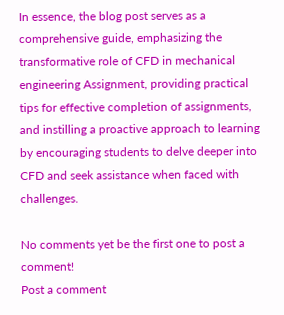In essence, the blog post serves as a comprehensive guide, emphasizing the transformative role of CFD in mechanical engineering Assignment, providing practical tips for effective completion of assignments, and instilling a proactive approach to learning by encouraging students to delve deeper into CFD and seek assistance when faced with challenges.

No comments yet be the first one to post a comment!
Post a comment